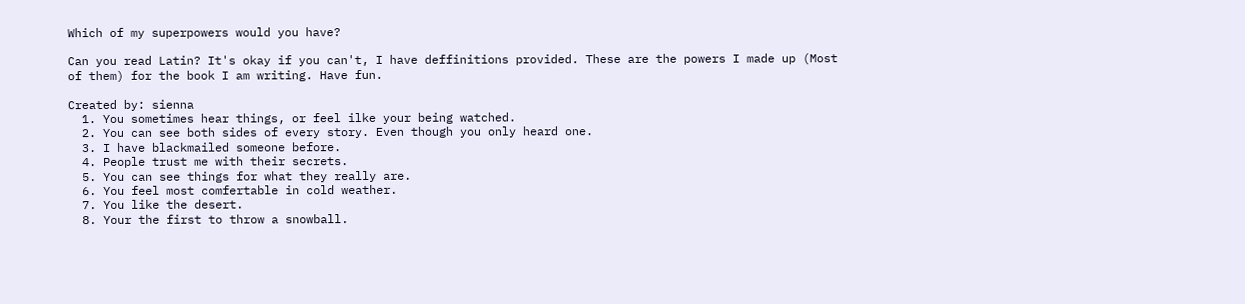Which of my superpowers would you have?

Can you read Latin? It's okay if you can't, I have deffinitions provided. These are the powers I made up (Most of them) for the book I am writing. Have fun.

Created by: sienna
  1. You sometimes hear things, or feel ilke your being watched.
  2. You can see both sides of every story. Even though you only heard one.
  3. I have blackmailed someone before.
  4. People trust me with their secrets.
  5. You can see things for what they really are.
  6. You feel most comfertable in cold weather.
  7. You like the desert.
  8. Your the first to throw a snowball.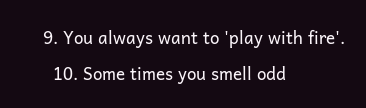9. You always want to 'play with fire'.
  10. Some times you smell odd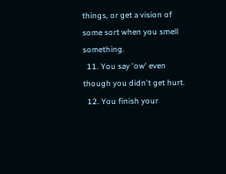things, or get a vision of some sort when you smell something.
  11. You say 'ow' even though you didn't get hurt.
  12. You finish your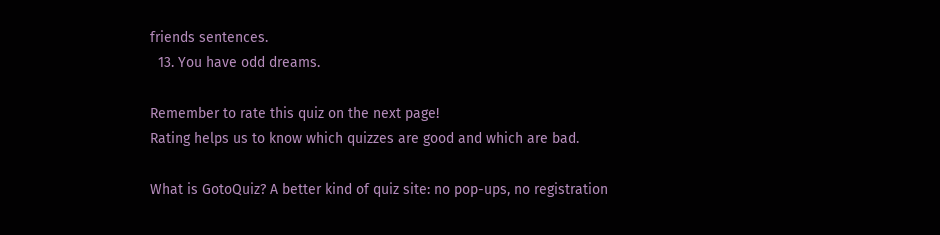friends sentences.
  13. You have odd dreams.

Remember to rate this quiz on the next page!
Rating helps us to know which quizzes are good and which are bad.

What is GotoQuiz? A better kind of quiz site: no pop-ups, no registration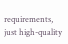requirements, just high-quality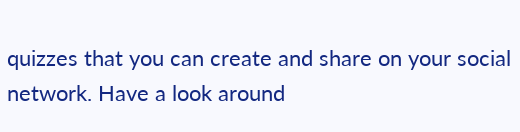quizzes that you can create and share on your social network. Have a look around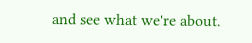and see what we're about.